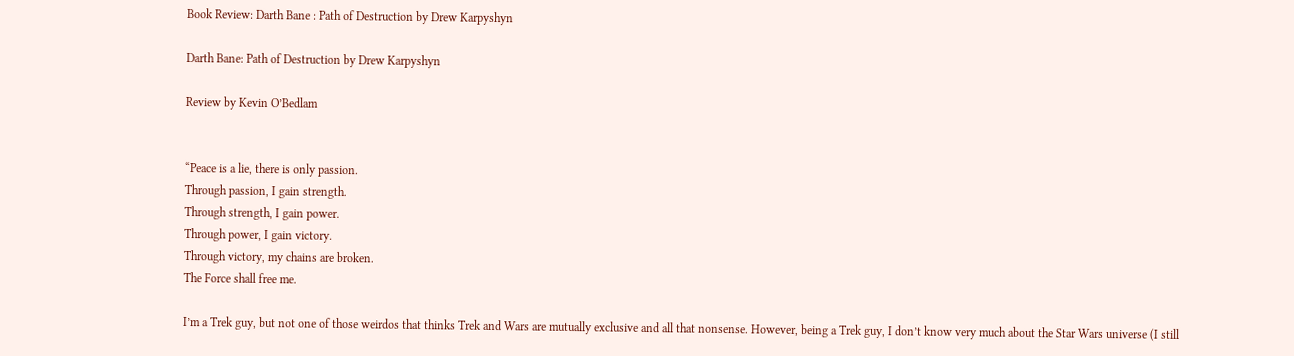Book Review: Darth Bane : Path of Destruction by Drew Karpyshyn

Darth Bane: Path of Destruction by Drew Karpyshyn

Review by Kevin O’Bedlam


“Peace is a lie, there is only passion.
Through passion, I gain strength.
Through strength, I gain power.
Through power, I gain victory.
Through victory, my chains are broken.
The Force shall free me.

I’m a Trek guy, but not one of those weirdos that thinks Trek and Wars are mutually exclusive and all that nonsense. However, being a Trek guy, I don’t know very much about the Star Wars universe (I still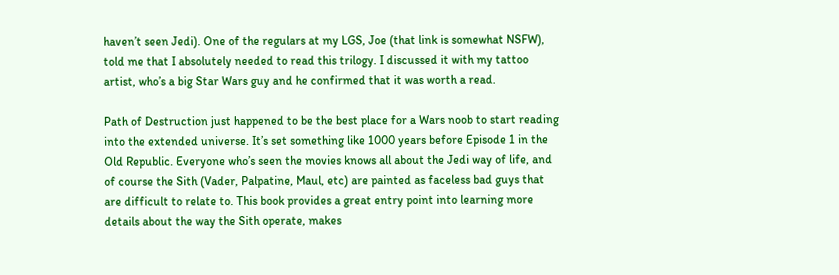haven’t seen Jedi). One of the regulars at my LGS, Joe (that link is somewhat NSFW), told me that I absolutely needed to read this trilogy. I discussed it with my tattoo artist, who’s a big Star Wars guy and he confirmed that it was worth a read.

Path of Destruction just happened to be the best place for a Wars noob to start reading into the extended universe. It’s set something like 1000 years before Episode 1 in the Old Republic. Everyone who’s seen the movies knows all about the Jedi way of life, and of course the Sith (Vader, Palpatine, Maul, etc) are painted as faceless bad guys that are difficult to relate to. This book provides a great entry point into learning more details about the way the Sith operate, makes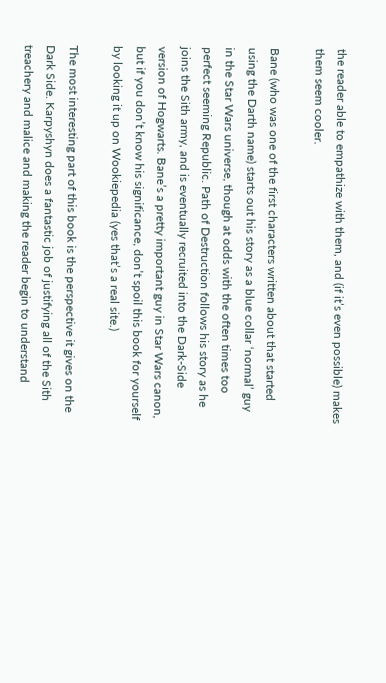the reader able to empathize with them, and (if it’s even possible) makes them seem cooler.

Bane (who was one of the first characters written about that started using the Darth name) starts out his story as a blue collar ‘normal’ guy in the Star Wars universe, though at odds with the often times too perfect seeming Republic. Path of Destruction follows his story as he joins the Sith army, and is eventually recruited into the Dark-Side version of Hogwarts. Bane’s a pretty important guy in Star Wars canon, but if you don’t know his significance, don’t spoil this book for yourself by looking it up on Wookiepedia (yes that’s a real site.)

The most interesting part of this book is the perspective it gives on the Dark Side. Karpyshyn does a fantastic job of justifying all of the Sith treachery and malice and making the reader begin to understand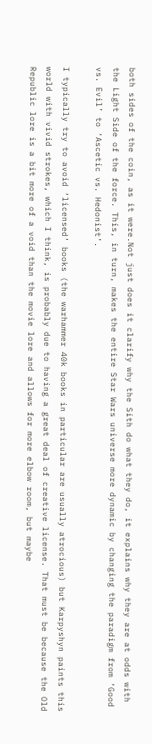both sides of the coin, as it were.Not just does it clarify why the Sith do what they do, it explains why they are at odds with the Light Side of the force. This, in turn, makes the entire Star Wars universe more dynamic by changing the paradigm from ‘Good vs. Evil’ to ‘Ascetic vs. Hedonist’.

I typically try to avoid ‘licensed’ books (the warhammer 40k books in particular are usually atrocious) but Karpyshyn paints this world with vivid strokes, which I think, is probably due to having a great deal of creative license. That must be because the Old Republic lore is a bit more of a void than the movie lore and allows for more elbow room, but maybe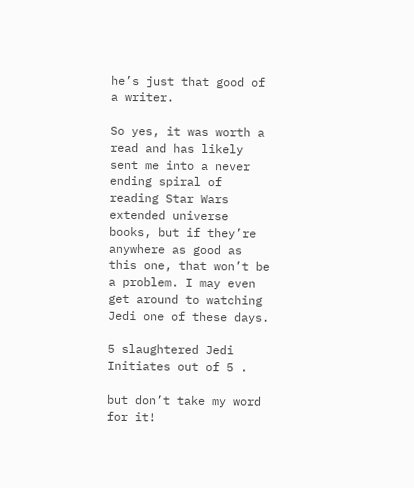he’s just that good of a writer.

So yes, it was worth a read and has likely sent me into a never ending spiral of reading Star Wars extended universe books, but if they’re anywhere as good as this one, that won’t be a problem. I may even get around to watching Jedi one of these days.

5 slaughtered Jedi Initiates out of 5 .

but don’t take my word for it!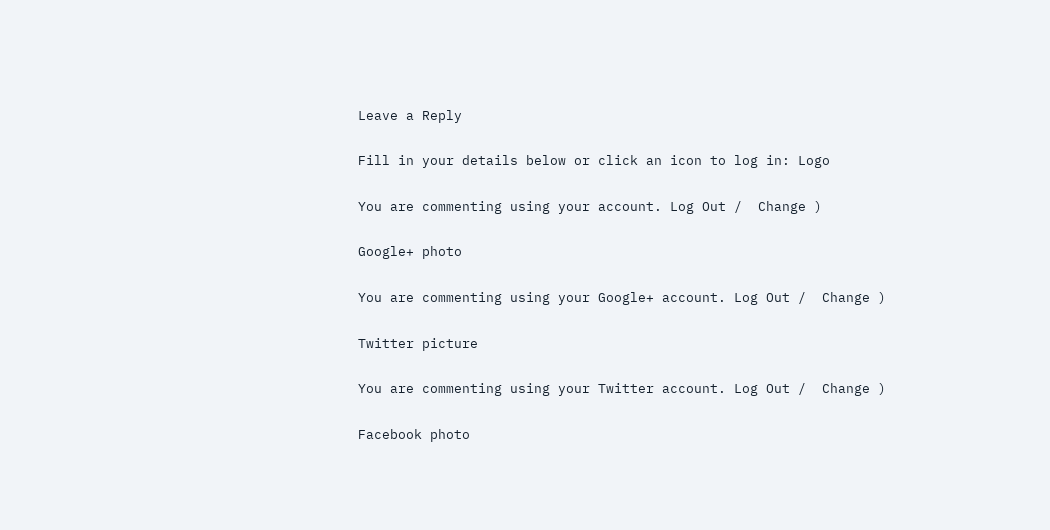Leave a Reply

Fill in your details below or click an icon to log in: Logo

You are commenting using your account. Log Out /  Change )

Google+ photo

You are commenting using your Google+ account. Log Out /  Change )

Twitter picture

You are commenting using your Twitter account. Log Out /  Change )

Facebook photo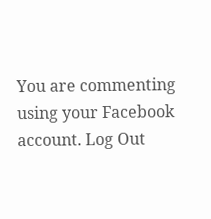You are commenting using your Facebook account. Log Out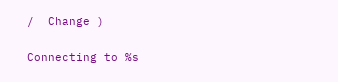/  Change )


Connecting to %s